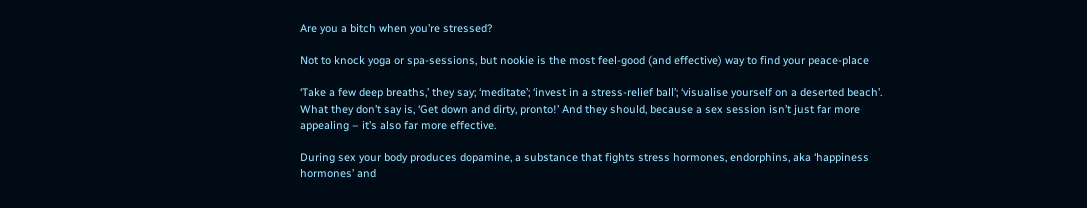Are you a bitch when you’re stressed?

Not to knock yoga or spa-sessions, but nookie is the most feel-good (and effective) way to find your peace-place

‘Take a few deep breaths,’ they say; ‘meditate’; ‘invest in a stress-relief ball’; ‘visualise yourself on a deserted beach’. What they don’t say is, ‘Get down and dirty, pronto!’ And they should, because a sex session isn’t just far more appealing – it’s also far more effective.

During sex your body produces dopamine, a substance that fights stress hormones, endorphins, aka ‘happiness hormones’ and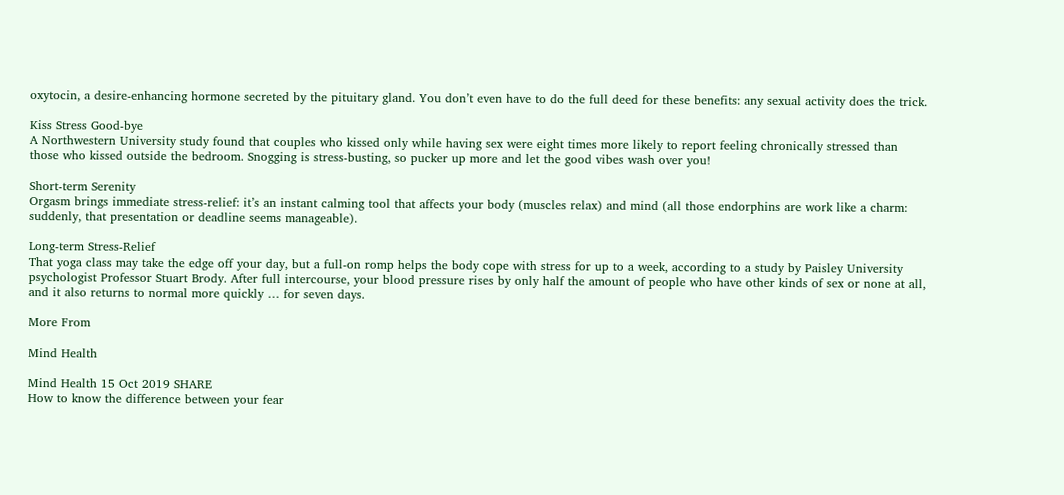oxytocin, a desire-enhancing hormone secreted by the pituitary gland. You don’t even have to do the full deed for these benefits: any sexual activity does the trick.

Kiss Stress Good-bye
A Northwestern University study found that couples who kissed only while having sex were eight times more likely to report feeling chronically stressed than those who kissed outside the bedroom. Snogging is stress-busting, so pucker up more and let the good vibes wash over you!

Short-term Serenity
Orgasm brings immediate stress-relief: it’s an instant calming tool that affects your body (muscles relax) and mind (all those endorphins are work like a charm: suddenly, that presentation or deadline seems manageable).

Long-term Stress-Relief
That yoga class may take the edge off your day, but a full-on romp helps the body cope with stress for up to a week, according to a study by Paisley University psychologist Professor Stuart Brody. After full intercourse, your blood pressure rises by only half the amount of people who have other kinds of sex or none at all, and it also returns to normal more quickly … for seven days.

More From

Mind Health

Mind Health 15 Oct 2019 SHARE
How to know the difference between your fear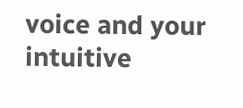voice and your intuitive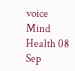voice
Mind Health 08 Sep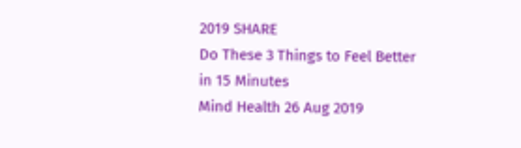2019 SHARE
Do These 3 Things to Feel Better in 15 Minutes
Mind Health 26 Aug 2019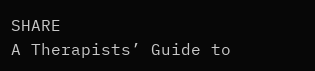SHARE
A Therapists’ Guide to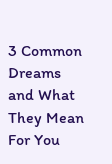3 Common Dreams and What They Mean For You